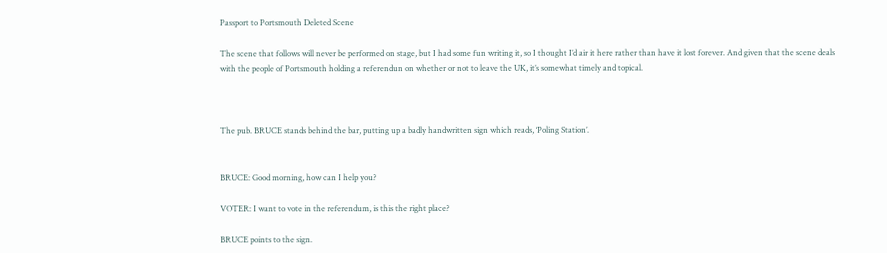Passport to Portsmouth Deleted Scene

The scene that follows will never be performed on stage, but I had some fun writing it, so I thought I’d air it here rather than have it lost forever. And given that the scene deals with the people of Portsmouth holding a referendun on whether or not to leave the UK, it’s somewhat timely and topical.



The pub. BRUCE stands behind the bar, putting up a badly handwritten sign which reads, ‘Poling Station’.


BRUCE: Good morning, how can I help you?

VOTER: I want to vote in the referendum, is this the right place?

BRUCE points to the sign.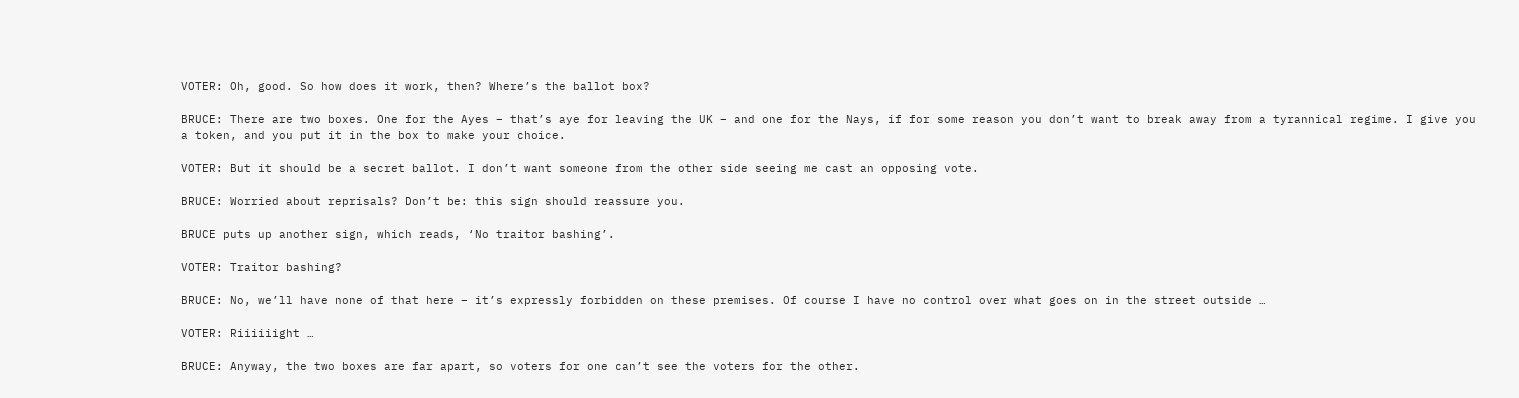VOTER: Oh, good. So how does it work, then? Where’s the ballot box?

BRUCE: There are two boxes. One for the Ayes – that’s aye for leaving the UK – and one for the Nays, if for some reason you don’t want to break away from a tyrannical regime. I give you a token, and you put it in the box to make your choice.

VOTER: But it should be a secret ballot. I don’t want someone from the other side seeing me cast an opposing vote.

BRUCE: Worried about reprisals? Don’t be: this sign should reassure you.

BRUCE puts up another sign, which reads, ‘No traitor bashing’.

VOTER: Traitor bashing?

BRUCE: No, we’ll have none of that here – it’s expressly forbidden on these premises. Of course I have no control over what goes on in the street outside …

VOTER: Riiiiiight …

BRUCE: Anyway, the two boxes are far apart, so voters for one can’t see the voters for the other.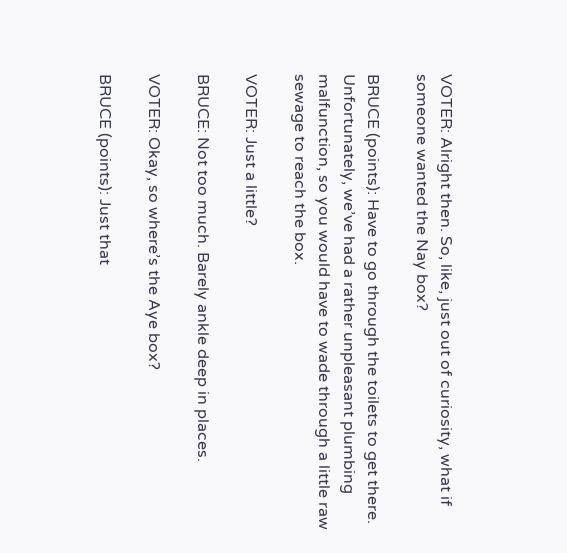VOTER: Alright then. So, like, just out of curiosity, what if someone wanted the Nay box?

BRUCE (points): Have to go through the toilets to get there. Unfortunately, we’ve had a rather unpleasant plumbing malfunction, so you would have to wade through a little raw sewage to reach the box.

VOTER: Just a little?

BRUCE: Not too much. Barely ankle deep in places.

VOTER: Okay, so where’s the Aye box?

BRUCE (points): Just that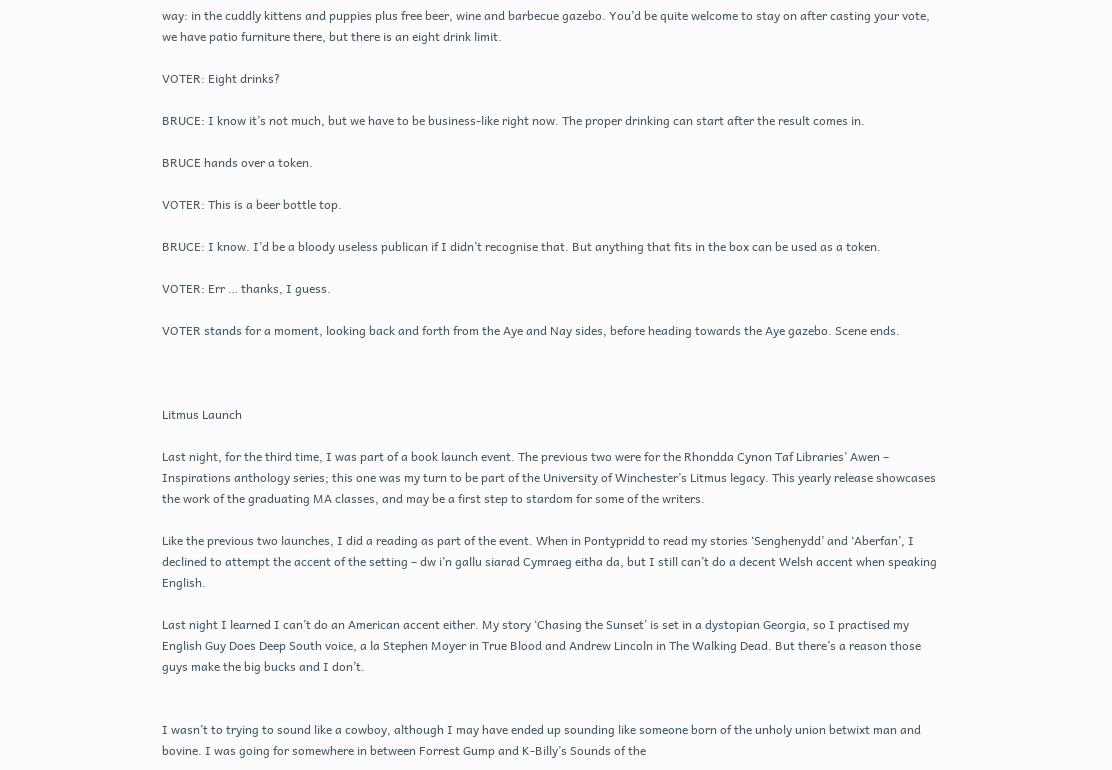way: in the cuddly kittens and puppies plus free beer, wine and barbecue gazebo. You’d be quite welcome to stay on after casting your vote, we have patio furniture there, but there is an eight drink limit.

VOTER: Eight drinks?

BRUCE: I know it’s not much, but we have to be business-like right now. The proper drinking can start after the result comes in.

BRUCE hands over a token.

VOTER: This is a beer bottle top.

BRUCE: I know. I’d be a bloody useless publican if I didn’t recognise that. But anything that fits in the box can be used as a token.

VOTER: Err … thanks, I guess.

VOTER stands for a moment, looking back and forth from the Aye and Nay sides, before heading towards the Aye gazebo. Scene ends.



Litmus Launch

Last night, for the third time, I was part of a book launch event. The previous two were for the Rhondda Cynon Taf Libraries’ Awen – Inspirations anthology series; this one was my turn to be part of the University of Winchester’s Litmus legacy. This yearly release showcases the work of the graduating MA classes, and may be a first step to stardom for some of the writers.

Like the previous two launches, I did a reading as part of the event. When in Pontypridd to read my stories ‘Senghenydd’ and ‘Aberfan’, I declined to attempt the accent of the setting – dw i’n gallu siarad Cymraeg eitha da, but I still can’t do a decent Welsh accent when speaking English.

Last night I learned I can’t do an American accent either. My story ‘Chasing the Sunset’ is set in a dystopian Georgia, so I practised my English Guy Does Deep South voice, a la Stephen Moyer in True Blood and Andrew Lincoln in The Walking Dead. But there’s a reason those guys make the big bucks and I don’t.


I wasn’t to trying to sound like a cowboy, although I may have ended up sounding like someone born of the unholy union betwixt man and bovine. I was going for somewhere in between Forrest Gump and K-Billy’s Sounds of the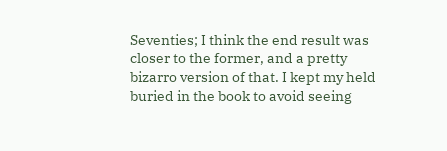Seventies; I think the end result was closer to the former, and a pretty bizarro version of that. I kept my held buried in the book to avoid seeing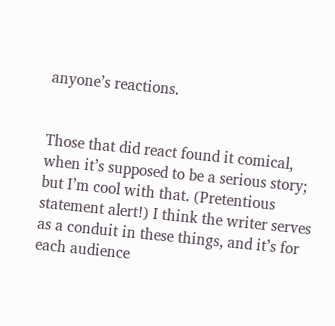anyone’s reactions.


Those that did react found it comical, when it’s supposed to be a serious story; but I’m cool with that. (Pretentious statement alert!) I think the writer serves as a conduit in these things, and it’s for each audience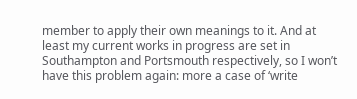member to apply their own meanings to it. And at least my current works in progress are set in Southampton and Portsmouth respectively, so I won’t have this problem again: more a case of ‘write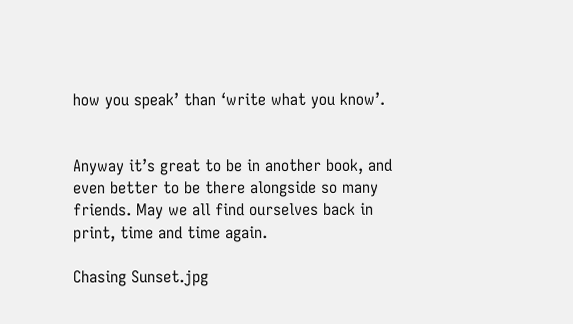how you speak’ than ‘write what you know’.


Anyway it’s great to be in another book, and even better to be there alongside so many friends. May we all find ourselves back in print, time and time again.

Chasing Sunset.jpg